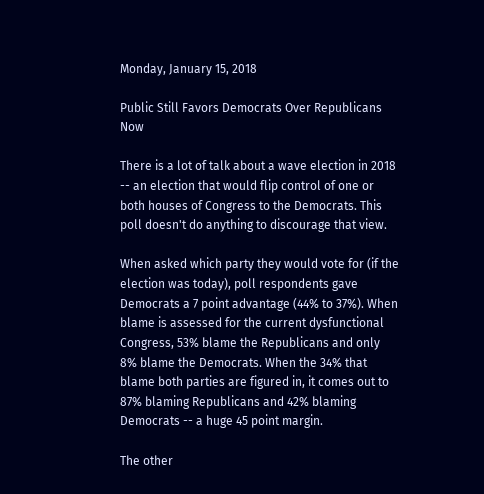Monday, January 15, 2018

Public Still Favors Democrats Over Republicans Now

There is a lot of talk about a wave election in 2018 -- an election that would flip control of one or both houses of Congress to the Democrats. This poll doesn't do anything to discourage that view.

When asked which party they would vote for (if the election was today), poll respondents gave Democrats a 7 point advantage (44% to 37%). When blame is assessed for the current dysfunctional Congress, 53% blame the Republicans and only 8% blame the Democrats. When the 34% that blame both parties are figured in, it comes out to 87% blaming Republicans and 42% blaming Democrats -- a huge 45 point margin.

The other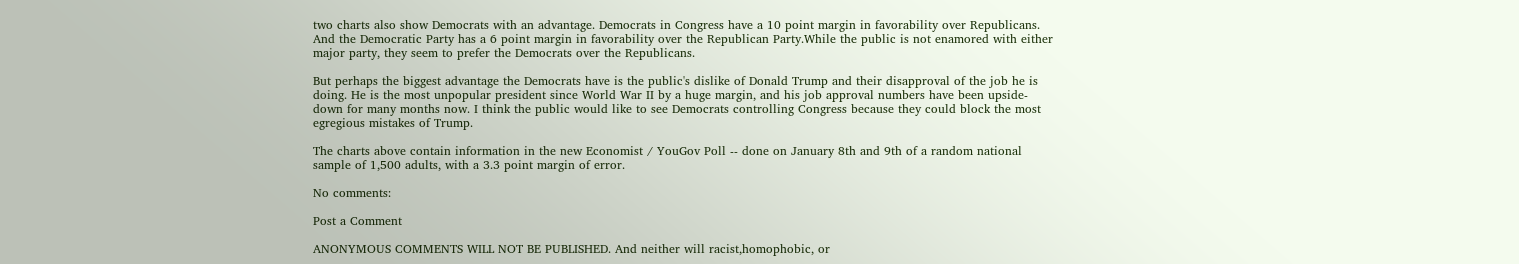two charts also show Democrats with an advantage. Democrats in Congress have a 10 point margin in favorability over Republicans. And the Democratic Party has a 6 point margin in favorability over the Republican Party.While the public is not enamored with either major party, they seem to prefer the Democrats over the Republicans.

But perhaps the biggest advantage the Democrats have is the public's dislike of Donald Trump and their disapproval of the job he is doing. He is the most unpopular president since World War II by a huge margin, and his job approval numbers have been upside-down for many months now. I think the public would like to see Democrats controlling Congress because they could block the most egregious mistakes of Trump.

The charts above contain information in the new Economist / YouGov Poll -- done on January 8th and 9th of a random national sample of 1,500 adults, with a 3.3 point margin of error.

No comments:

Post a Comment

ANONYMOUS COMMENTS WILL NOT BE PUBLISHED. And neither will racist,homophobic, or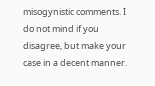misogynistic comments. I do not mind if you disagree, but make your case in a decent manner.